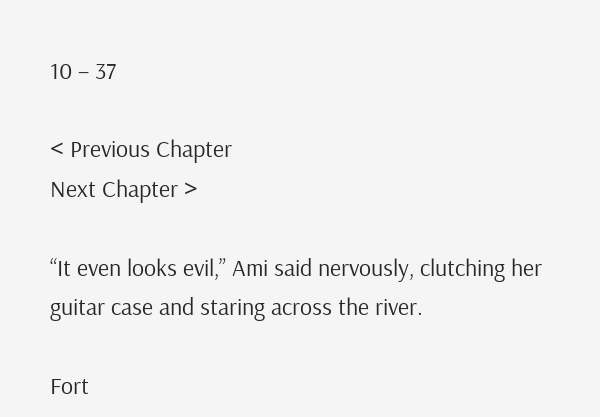10 – 37

< Previous Chapter                                                                                                                          Next Chapter >

“It even looks evil,” Ami said nervously, clutching her guitar case and staring across the river.

Fort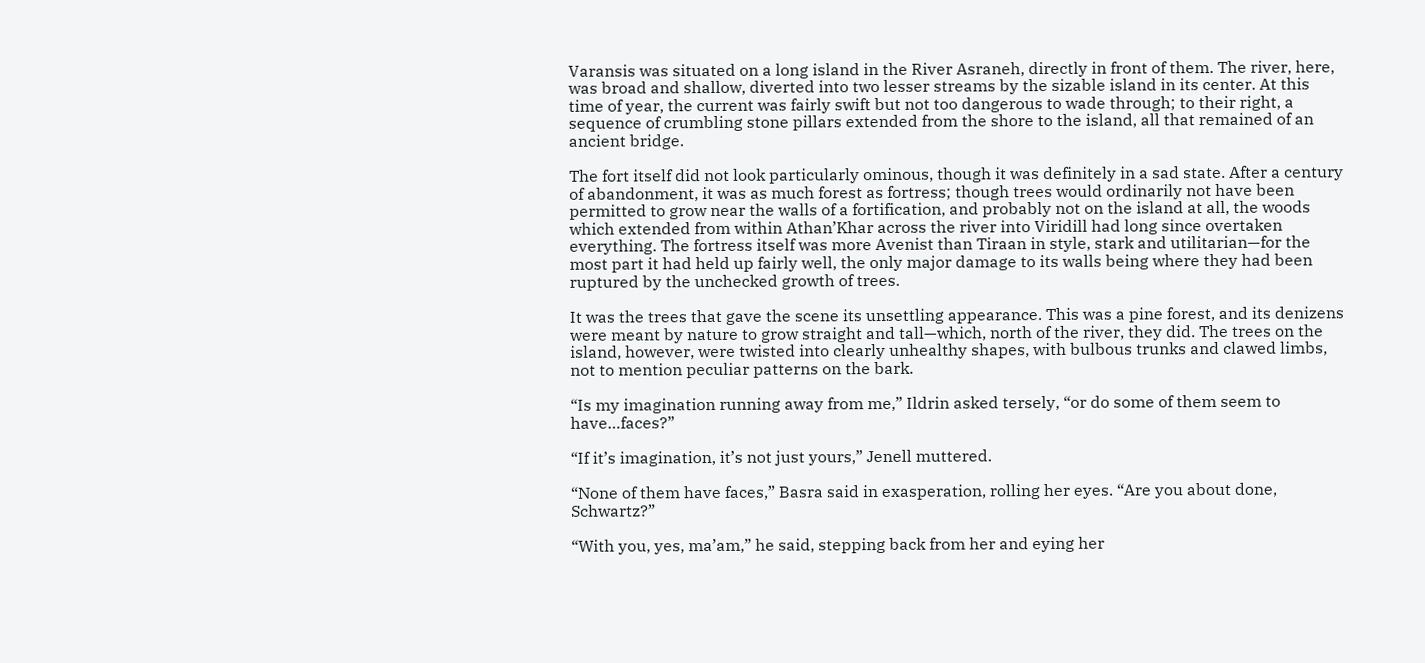Varansis was situated on a long island in the River Asraneh, directly in front of them. The river, here, was broad and shallow, diverted into two lesser streams by the sizable island in its center. At this time of year, the current was fairly swift but not too dangerous to wade through; to their right, a sequence of crumbling stone pillars extended from the shore to the island, all that remained of an ancient bridge.

The fort itself did not look particularly ominous, though it was definitely in a sad state. After a century of abandonment, it was as much forest as fortress; though trees would ordinarily not have been permitted to grow near the walls of a fortification, and probably not on the island at all, the woods which extended from within Athan’Khar across the river into Viridill had long since overtaken everything. The fortress itself was more Avenist than Tiraan in style, stark and utilitarian—for the most part it had held up fairly well, the only major damage to its walls being where they had been ruptured by the unchecked growth of trees.

It was the trees that gave the scene its unsettling appearance. This was a pine forest, and its denizens were meant by nature to grow straight and tall—which, north of the river, they did. The trees on the island, however, were twisted into clearly unhealthy shapes, with bulbous trunks and clawed limbs, not to mention peculiar patterns on the bark.

“Is my imagination running away from me,” Ildrin asked tersely, “or do some of them seem to have…faces?”

“If it’s imagination, it’s not just yours,” Jenell muttered.

“None of them have faces,” Basra said in exasperation, rolling her eyes. “Are you about done, Schwartz?”

“With you, yes, ma’am,” he said, stepping back from her and eying her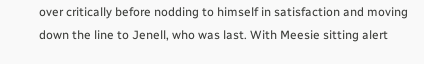over critically before nodding to himself in satisfaction and moving down the line to Jenell, who was last. With Meesie sitting alert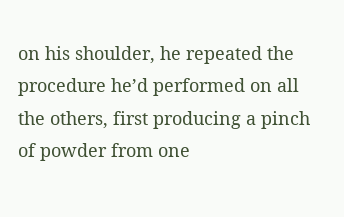on his shoulder, he repeated the procedure he’d performed on all the others, first producing a pinch of powder from one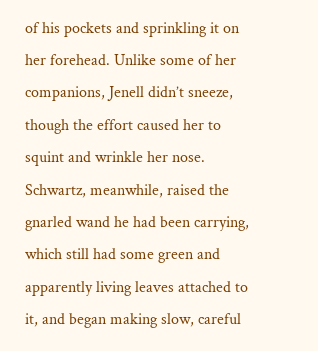of his pockets and sprinkling it on her forehead. Unlike some of her companions, Jenell didn’t sneeze, though the effort caused her to squint and wrinkle her nose. Schwartz, meanwhile, raised the gnarled wand he had been carrying, which still had some green and apparently living leaves attached to it, and began making slow, careful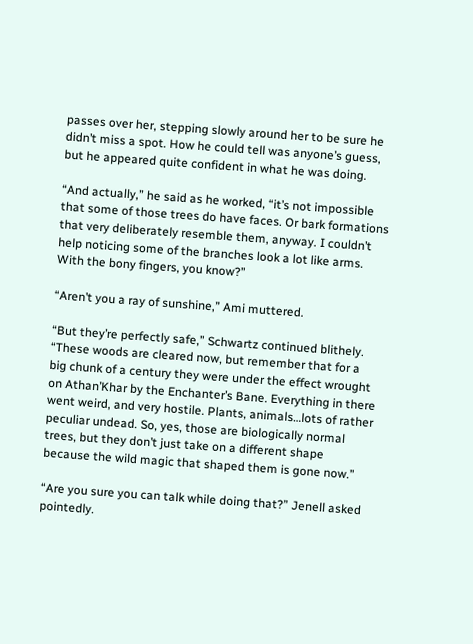passes over her, stepping slowly around her to be sure he didn’t miss a spot. How he could tell was anyone’s guess, but he appeared quite confident in what he was doing.

“And actually,” he said as he worked, “it’s not impossible that some of those trees do have faces. Or bark formations that very deliberately resemble them, anyway. I couldn’t help noticing some of the branches look a lot like arms. With the bony fingers, you know?”

“Aren’t you a ray of sunshine,” Ami muttered.

“But they’re perfectly safe,” Schwartz continued blithely. “These woods are cleared now, but remember that for a big chunk of a century they were under the effect wrought on Athan’Khar by the Enchanter’s Bane. Everything in there went weird, and very hostile. Plants, animals…lots of rather peculiar undead. So, yes, those are biologically normal trees, but they don’t just take on a different shape because the wild magic that shaped them is gone now.”

“Are you sure you can talk while doing that?” Jenell asked pointedly.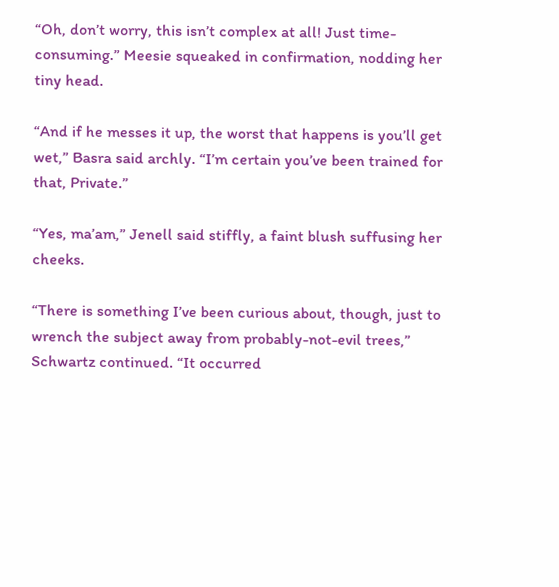“Oh, don’t worry, this isn’t complex at all! Just time-consuming.” Meesie squeaked in confirmation, nodding her tiny head.

“And if he messes it up, the worst that happens is you’ll get wet,” Basra said archly. “I’m certain you’ve been trained for that, Private.”

“Yes, ma’am,” Jenell said stiffly, a faint blush suffusing her cheeks.

“There is something I’ve been curious about, though, just to wrench the subject away from probably-not-evil trees,” Schwartz continued. “It occurred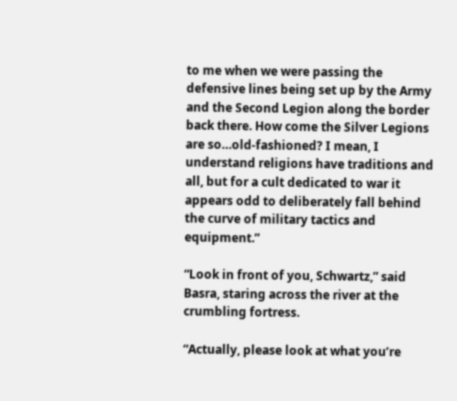to me when we were passing the defensive lines being set up by the Army and the Second Legion along the border back there. How come the Silver Legions are so…old-fashioned? I mean, I understand religions have traditions and all, but for a cult dedicated to war it appears odd to deliberately fall behind the curve of military tactics and equipment.”

“Look in front of you, Schwartz,” said Basra, staring across the river at the crumbling fortress.

“Actually, please look at what you’re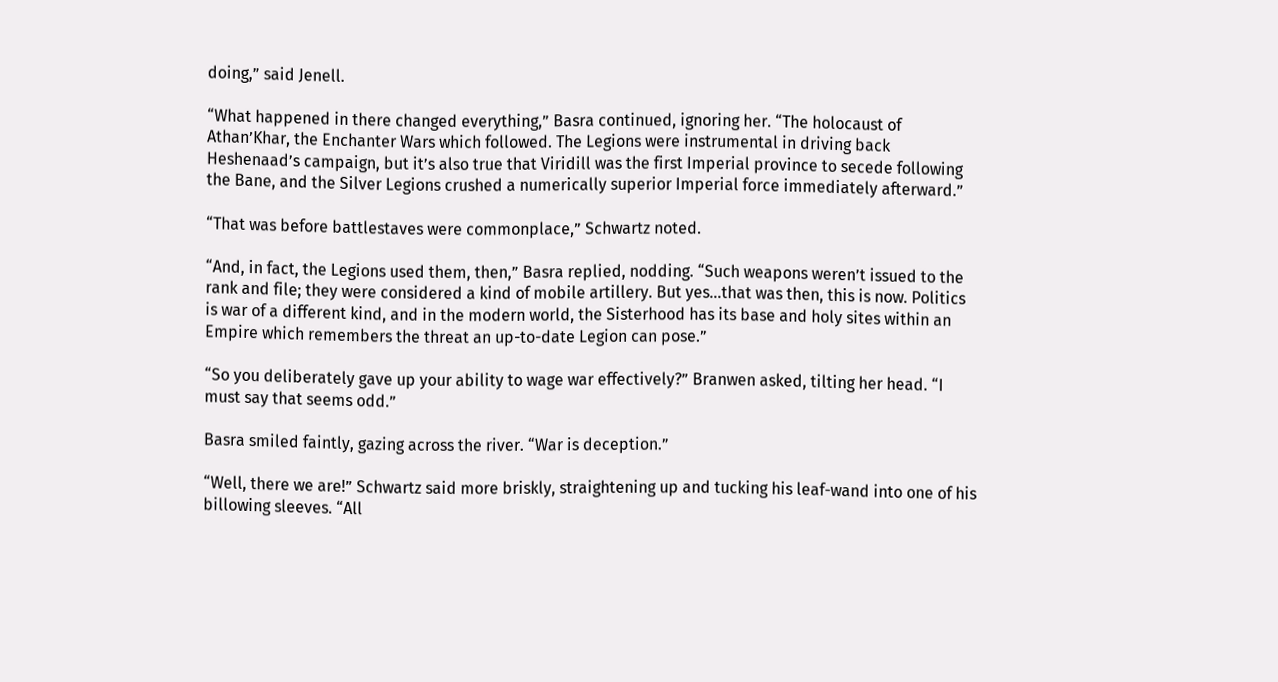doing,” said Jenell.

“What happened in there changed everything,” Basra continued, ignoring her. “The holocaust of Athan’Khar, the Enchanter Wars which followed. The Legions were instrumental in driving back Heshenaad’s campaign, but it’s also true that Viridill was the first Imperial province to secede following the Bane, and the Silver Legions crushed a numerically superior Imperial force immediately afterward.”

“That was before battlestaves were commonplace,” Schwartz noted.

“And, in fact, the Legions used them, then,” Basra replied, nodding. “Such weapons weren’t issued to the rank and file; they were considered a kind of mobile artillery. But yes…that was then, this is now. Politics is war of a different kind, and in the modern world, the Sisterhood has its base and holy sites within an Empire which remembers the threat an up-to-date Legion can pose.”

“So you deliberately gave up your ability to wage war effectively?” Branwen asked, tilting her head. “I must say that seems odd.”

Basra smiled faintly, gazing across the river. “War is deception.”

“Well, there we are!” Schwartz said more briskly, straightening up and tucking his leaf-wand into one of his billowing sleeves. “All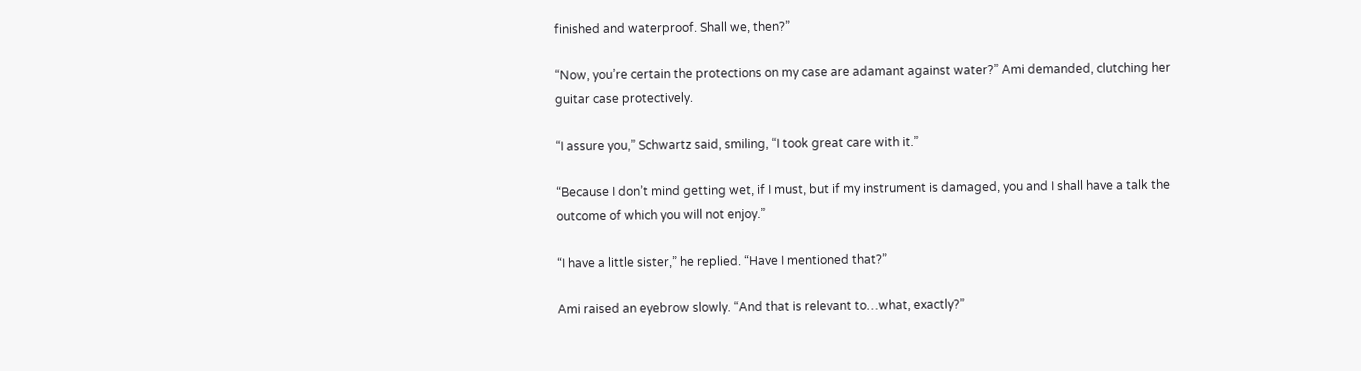finished and waterproof. Shall we, then?”

“Now, you’re certain the protections on my case are adamant against water?” Ami demanded, clutching her guitar case protectively.

“I assure you,” Schwartz said, smiling, “I took great care with it.”

“Because I don’t mind getting wet, if I must, but if my instrument is damaged, you and I shall have a talk the outcome of which you will not enjoy.”

“I have a little sister,” he replied. “Have I mentioned that?”

Ami raised an eyebrow slowly. “And that is relevant to…what, exactly?”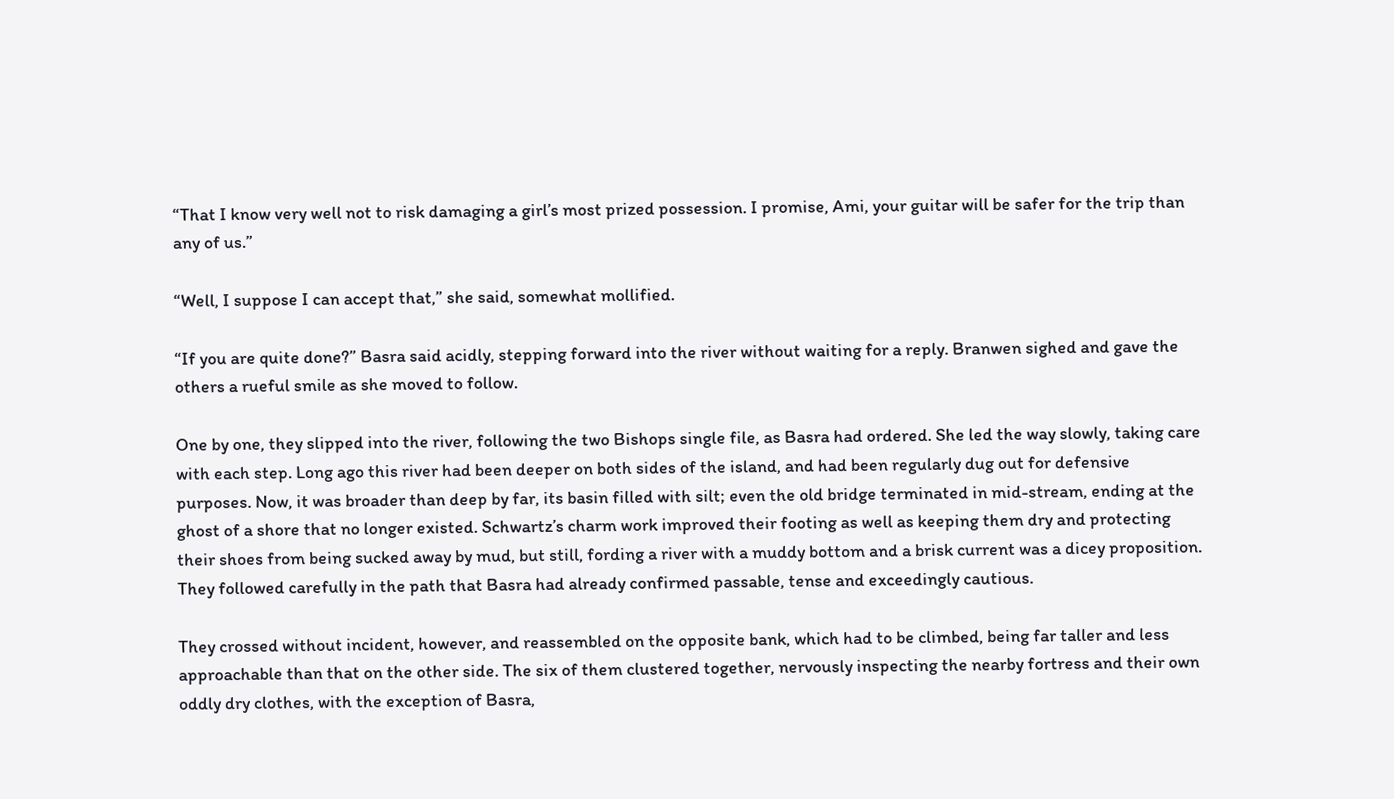“That I know very well not to risk damaging a girl’s most prized possession. I promise, Ami, your guitar will be safer for the trip than any of us.”

“Well, I suppose I can accept that,” she said, somewhat mollified.

“If you are quite done?” Basra said acidly, stepping forward into the river without waiting for a reply. Branwen sighed and gave the others a rueful smile as she moved to follow.

One by one, they slipped into the river, following the two Bishops single file, as Basra had ordered. She led the way slowly, taking care with each step. Long ago this river had been deeper on both sides of the island, and had been regularly dug out for defensive purposes. Now, it was broader than deep by far, its basin filled with silt; even the old bridge terminated in mid-stream, ending at the ghost of a shore that no longer existed. Schwartz’s charm work improved their footing as well as keeping them dry and protecting their shoes from being sucked away by mud, but still, fording a river with a muddy bottom and a brisk current was a dicey proposition. They followed carefully in the path that Basra had already confirmed passable, tense and exceedingly cautious.

They crossed without incident, however, and reassembled on the opposite bank, which had to be climbed, being far taller and less approachable than that on the other side. The six of them clustered together, nervously inspecting the nearby fortress and their own oddly dry clothes, with the exception of Basra,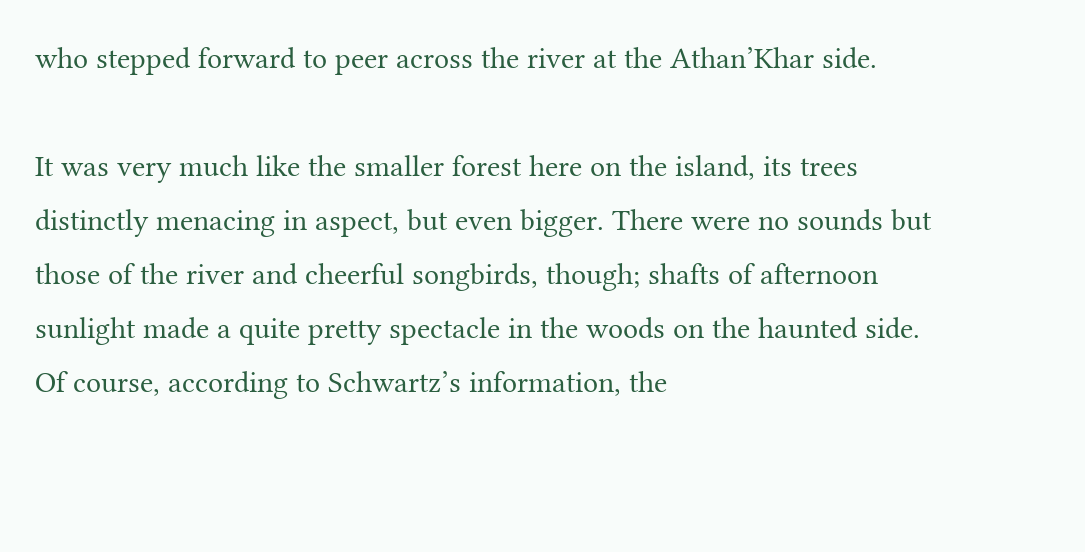who stepped forward to peer across the river at the Athan’Khar side.

It was very much like the smaller forest here on the island, its trees distinctly menacing in aspect, but even bigger. There were no sounds but those of the river and cheerful songbirds, though; shafts of afternoon sunlight made a quite pretty spectacle in the woods on the haunted side. Of course, according to Schwartz’s information, the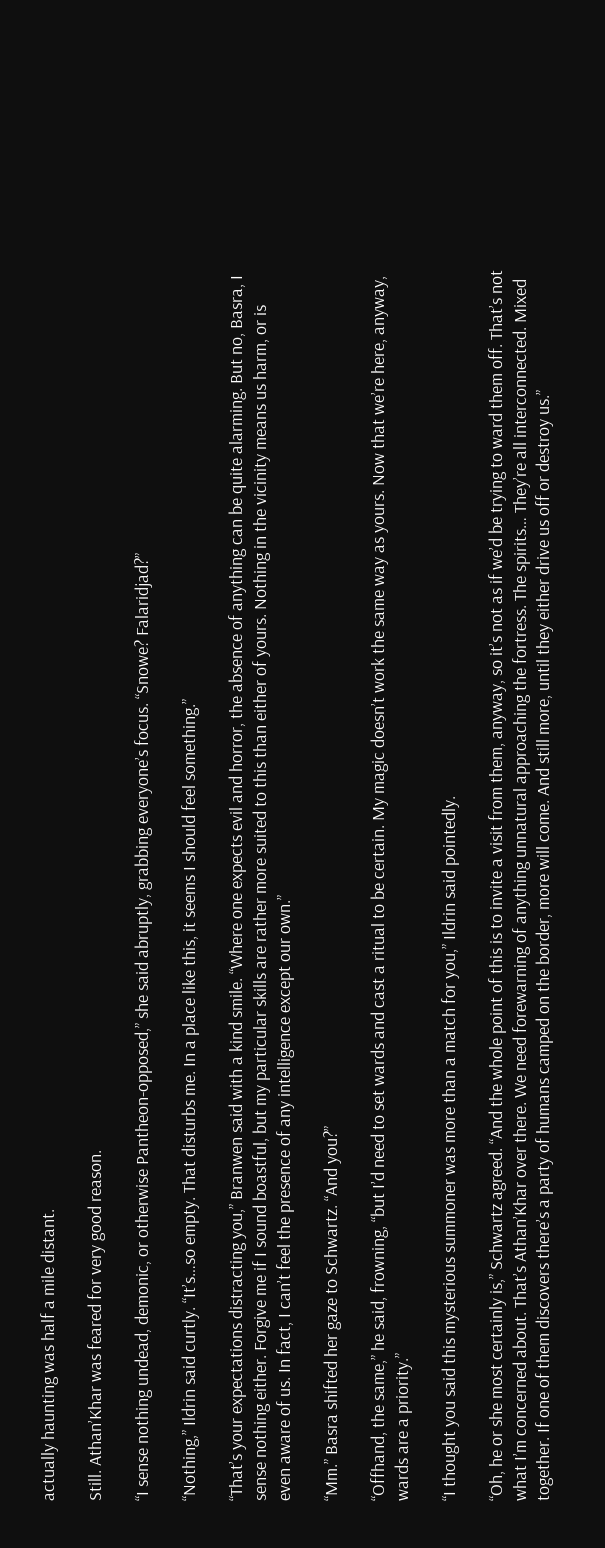actually haunting was half a mile distant.

Still. Athan’Khar was feared for very good reason.

“I sense nothing undead, demonic, or otherwise Pantheon-opposed,” she said abruptly, grabbing everyone’s focus. “Snowe? Falaridjad?”

“Nothing,” Ildrin said curtly. “It’s…so empty. That disturbs me. In a place like this, it seems I should feel something.”

“That’s your expectations distracting you,” Branwen said with a kind smile. “Where one expects evil and horror, the absence of anything can be quite alarming. But no, Basra, I sense nothing either. Forgive me if I sound boastful, but my particular skills are rather more suited to this than either of yours. Nothing in the vicinity means us harm, or is even aware of us. In fact, I can’t feel the presence of any intelligence except our own.”

“Mm.” Basra shifted her gaze to Schwartz. “And you?”

“Offhand, the same,” he said, frowning, “but I’d need to set wards and cast a ritual to be certain. My magic doesn’t work the same way as yours. Now that we’re here, anyway, wards are a priority.”

“I thought you said this mysterious summoner was more than a match for you,” Ildrin said pointedly.

“Oh, he or she most certainly is,” Schwartz agreed. “And the whole point of this is to invite a visit from them, anyway, so it’s not as if we’d be trying to ward them off. That’s not what I’m concerned about. That’s Athan’Khar over there. We need forewarning of anything unnatural approaching the fortress. The spirits… They’re all interconnected. Mixed together. If one of them discovers there’s a party of humans camped on the border, more will come. And still more, until they either drive us off or destroy us.”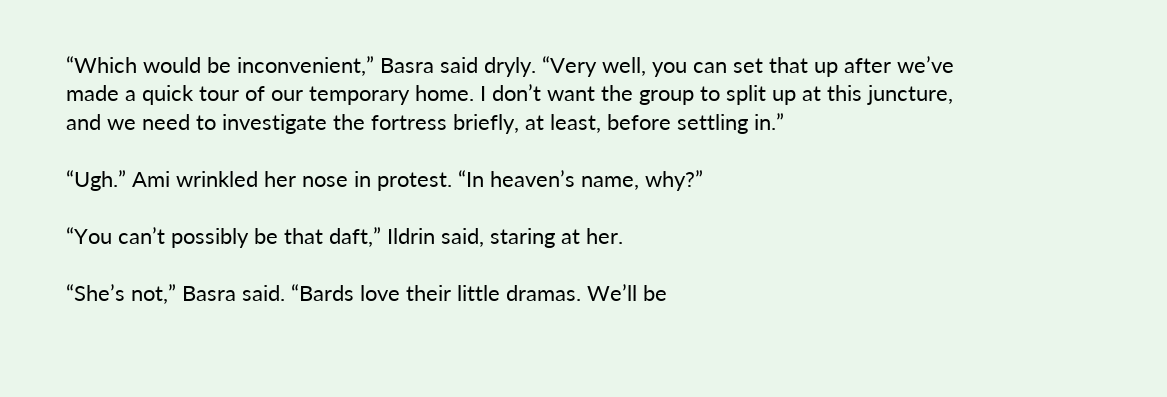“Which would be inconvenient,” Basra said dryly. “Very well, you can set that up after we’ve made a quick tour of our temporary home. I don’t want the group to split up at this juncture, and we need to investigate the fortress briefly, at least, before settling in.”

“Ugh.” Ami wrinkled her nose in protest. “In heaven’s name, why?”

“You can’t possibly be that daft,” Ildrin said, staring at her.

“She’s not,” Basra said. “Bards love their little dramas. We’ll be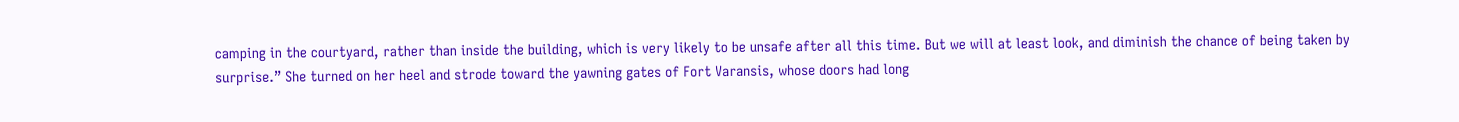camping in the courtyard, rather than inside the building, which is very likely to be unsafe after all this time. But we will at least look, and diminish the chance of being taken by surprise.” She turned on her heel and strode toward the yawning gates of Fort Varansis, whose doors had long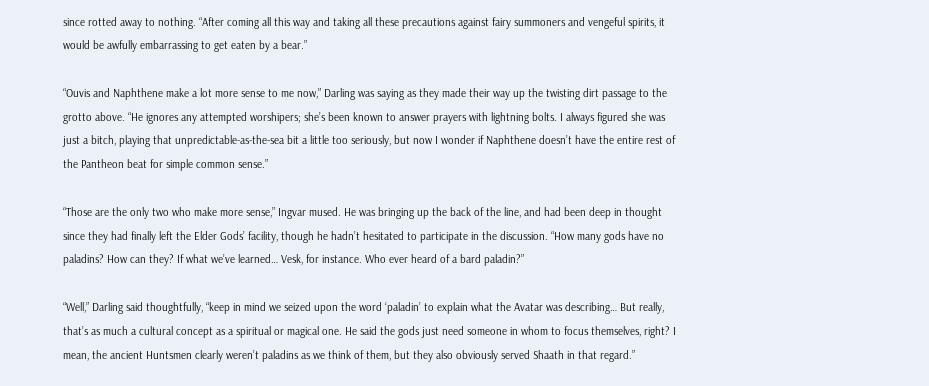since rotted away to nothing. “After coming all this way and taking all these precautions against fairy summoners and vengeful spirits, it would be awfully embarrassing to get eaten by a bear.”

“Ouvis and Naphthene make a lot more sense to me now,” Darling was saying as they made their way up the twisting dirt passage to the grotto above. “He ignores any attempted worshipers; she’s been known to answer prayers with lightning bolts. I always figured she was just a bitch, playing that unpredictable-as-the-sea bit a little too seriously, but now I wonder if Naphthene doesn’t have the entire rest of the Pantheon beat for simple common sense.”

“Those are the only two who make more sense,” Ingvar mused. He was bringing up the back of the line, and had been deep in thought since they had finally left the Elder Gods’ facility, though he hadn’t hesitated to participate in the discussion. “How many gods have no paladins? How can they? If what we’ve learned… Vesk, for instance. Who ever heard of a bard paladin?”

“Well,” Darling said thoughtfully, “keep in mind we seized upon the word ‘paladin’ to explain what the Avatar was describing… But really, that’s as much a cultural concept as a spiritual or magical one. He said the gods just need someone in whom to focus themselves, right? I mean, the ancient Huntsmen clearly weren’t paladins as we think of them, but they also obviously served Shaath in that regard.”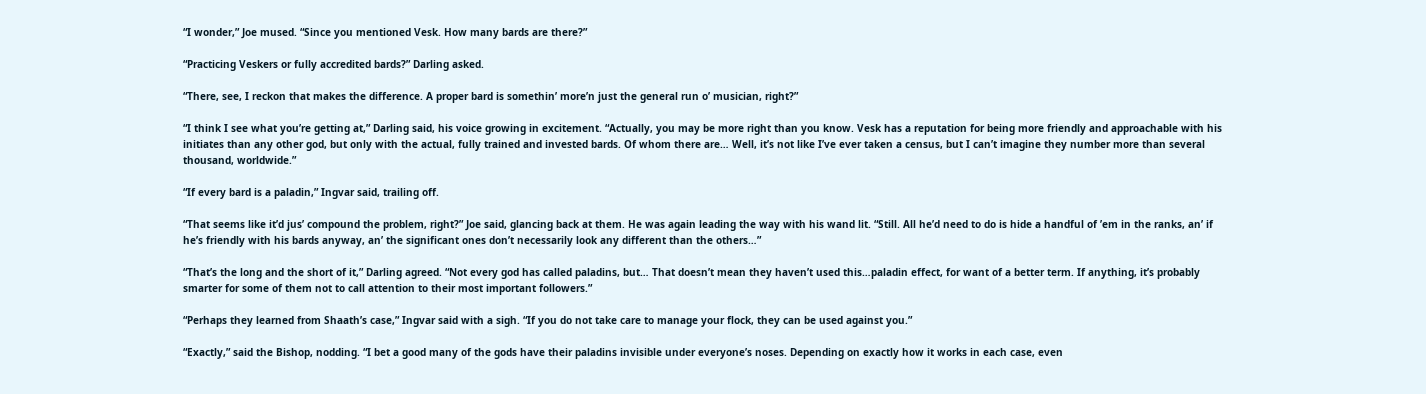“I wonder,” Joe mused. “Since you mentioned Vesk. How many bards are there?”

“Practicing Veskers or fully accredited bards?” Darling asked.

“There, see, I reckon that makes the difference. A proper bard is somethin’ more’n just the general run o’ musician, right?”

“I think I see what you’re getting at,” Darling said, his voice growing in excitement. “Actually, you may be more right than you know. Vesk has a reputation for being more friendly and approachable with his initiates than any other god, but only with the actual, fully trained and invested bards. Of whom there are… Well, it’s not like I’ve ever taken a census, but I can’t imagine they number more than several thousand, worldwide.”

“If every bard is a paladin,” Ingvar said, trailing off.

“That seems like it’d jus’ compound the problem, right?” Joe said, glancing back at them. He was again leading the way with his wand lit. “Still. All he’d need to do is hide a handful of ’em in the ranks, an’ if he’s friendly with his bards anyway, an’ the significant ones don’t necessarily look any different than the others…”

“That’s the long and the short of it,” Darling agreed. “Not every god has called paladins, but… That doesn’t mean they haven’t used this…paladin effect, for want of a better term. If anything, it’s probably smarter for some of them not to call attention to their most important followers.”

“Perhaps they learned from Shaath’s case,” Ingvar said with a sigh. “If you do not take care to manage your flock, they can be used against you.”

“Exactly,” said the Bishop, nodding. “I bet a good many of the gods have their paladins invisible under everyone’s noses. Depending on exactly how it works in each case, even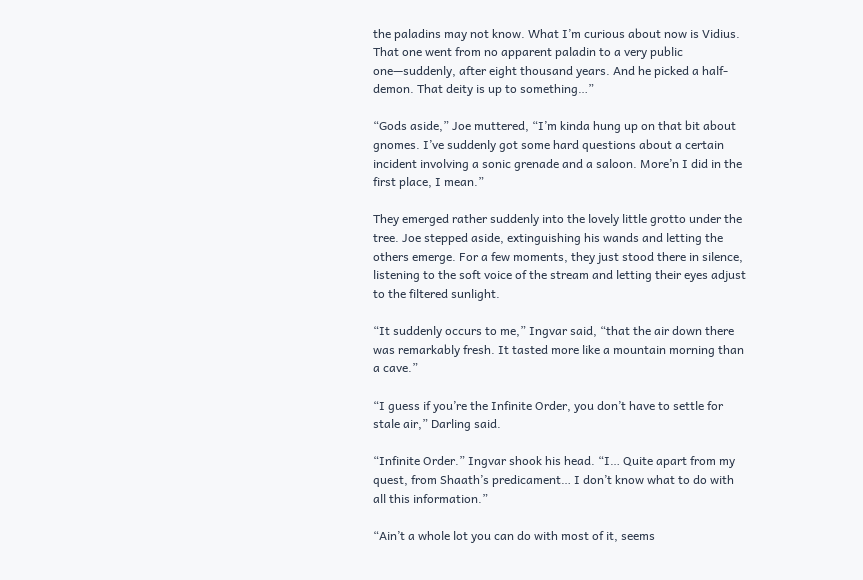the paladins may not know. What I’m curious about now is Vidius. That one went from no apparent paladin to a very public one—suddenly, after eight thousand years. And he picked a half-demon. That deity is up to something…”

“Gods aside,” Joe muttered, “I’m kinda hung up on that bit about gnomes. I’ve suddenly got some hard questions about a certain incident involving a sonic grenade and a saloon. More’n I did in the first place, I mean.”

They emerged rather suddenly into the lovely little grotto under the tree. Joe stepped aside, extinguishing his wands and letting the others emerge. For a few moments, they just stood there in silence, listening to the soft voice of the stream and letting their eyes adjust to the filtered sunlight.

“It suddenly occurs to me,” Ingvar said, “that the air down there was remarkably fresh. It tasted more like a mountain morning than a cave.”

“I guess if you’re the Infinite Order, you don’t have to settle for stale air,” Darling said.

“Infinite Order.” Ingvar shook his head. “I… Quite apart from my quest, from Shaath’s predicament… I don’t know what to do with all this information.”

“Ain’t a whole lot you can do with most of it, seems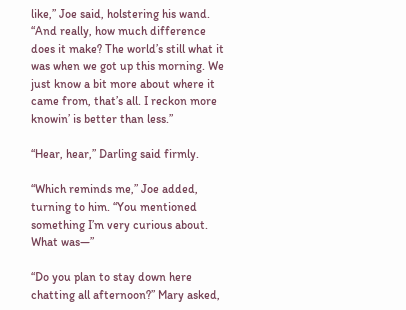like,” Joe said, holstering his wand. “And really, how much difference does it make? The world’s still what it was when we got up this morning. We just know a bit more about where it came from, that’s all. I reckon more knowin’ is better than less.”

“Hear, hear,” Darling said firmly.

“Which reminds me,” Joe added, turning to him. “You mentioned something I’m very curious about. What was—”

“Do you plan to stay down here chatting all afternoon?” Mary asked,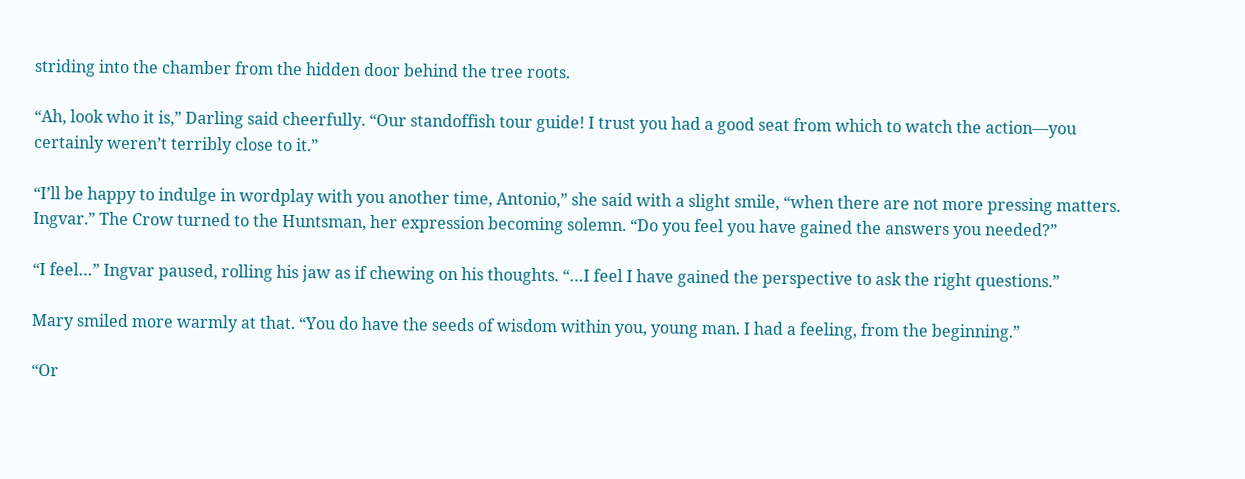striding into the chamber from the hidden door behind the tree roots.

“Ah, look who it is,” Darling said cheerfully. “Our standoffish tour guide! I trust you had a good seat from which to watch the action—you certainly weren’t terribly close to it.”

“I’ll be happy to indulge in wordplay with you another time, Antonio,” she said with a slight smile, “when there are not more pressing matters. Ingvar.” The Crow turned to the Huntsman, her expression becoming solemn. “Do you feel you have gained the answers you needed?”

“I feel…” Ingvar paused, rolling his jaw as if chewing on his thoughts. “…I feel I have gained the perspective to ask the right questions.”

Mary smiled more warmly at that. “You do have the seeds of wisdom within you, young man. I had a feeling, from the beginning.”

“Or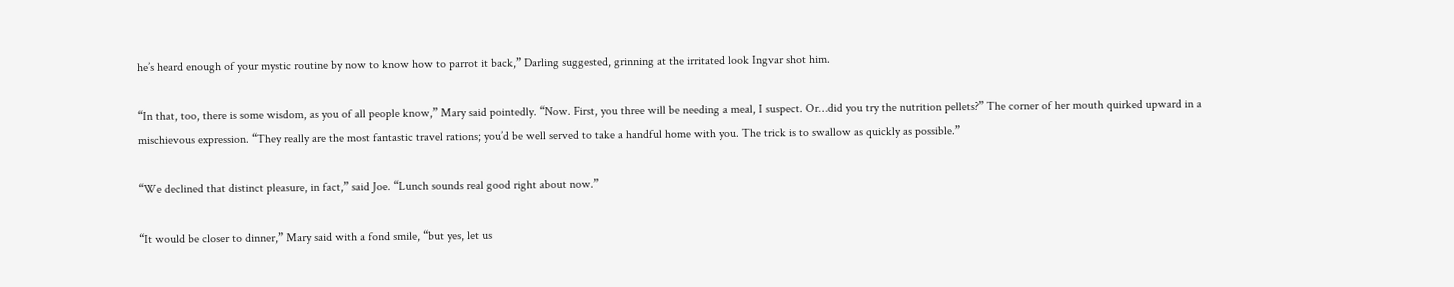he’s heard enough of your mystic routine by now to know how to parrot it back,” Darling suggested, grinning at the irritated look Ingvar shot him.

“In that, too, there is some wisdom, as you of all people know,” Mary said pointedly. “Now. First, you three will be needing a meal, I suspect. Or…did you try the nutrition pellets?” The corner of her mouth quirked upward in a mischievous expression. “They really are the most fantastic travel rations; you’d be well served to take a handful home with you. The trick is to swallow as quickly as possible.”

“We declined that distinct pleasure, in fact,” said Joe. “Lunch sounds real good right about now.”

“It would be closer to dinner,” Mary said with a fond smile, “but yes, let us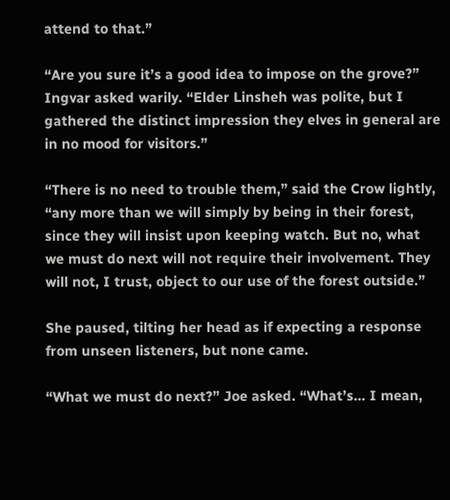attend to that.”

“Are you sure it’s a good idea to impose on the grove?” Ingvar asked warily. “Elder Linsheh was polite, but I gathered the distinct impression they elves in general are in no mood for visitors.”

“There is no need to trouble them,” said the Crow lightly, “any more than we will simply by being in their forest, since they will insist upon keeping watch. But no, what we must do next will not require their involvement. They will not, I trust, object to our use of the forest outside.”

She paused, tilting her head as if expecting a response from unseen listeners, but none came.

“What we must do next?” Joe asked. “What’s… I mean,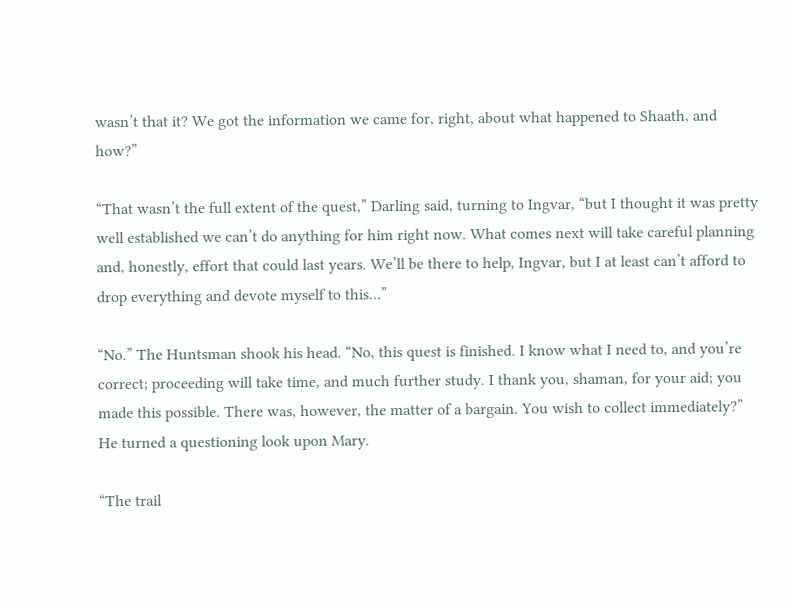wasn’t that it? We got the information we came for, right, about what happened to Shaath, and how?”

“That wasn’t the full extent of the quest,” Darling said, turning to Ingvar, “but I thought it was pretty well established we can’t do anything for him right now. What comes next will take careful planning and, honestly, effort that could last years. We’ll be there to help, Ingvar, but I at least can’t afford to drop everything and devote myself to this…”

“No.” The Huntsman shook his head. “No, this quest is finished. I know what I need to, and you’re correct; proceeding will take time, and much further study. I thank you, shaman, for your aid; you made this possible. There was, however, the matter of a bargain. You wish to collect immediately?” He turned a questioning look upon Mary.

“The trail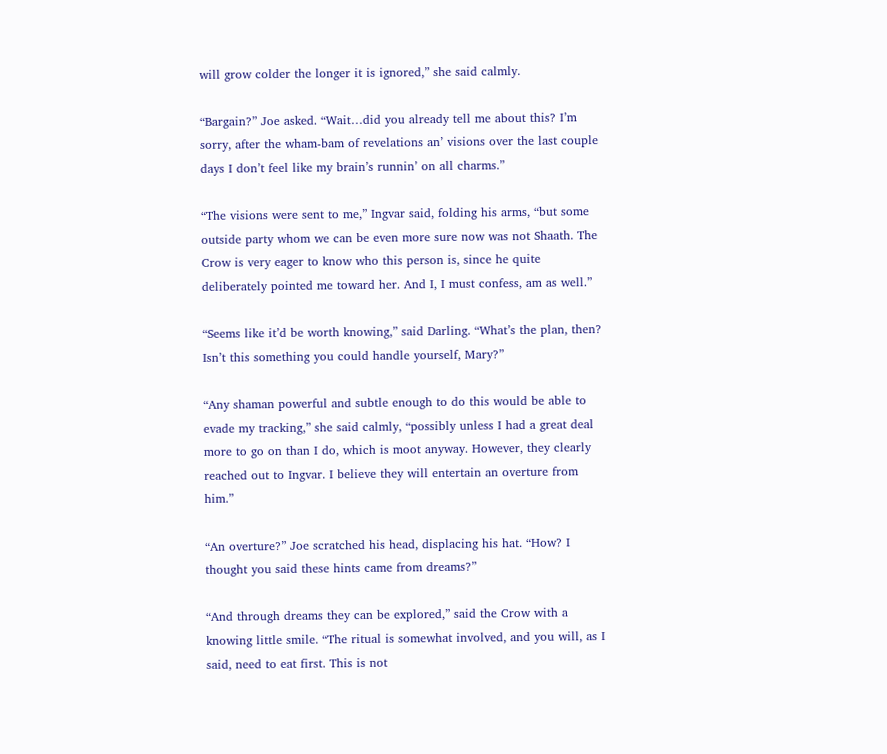will grow colder the longer it is ignored,” she said calmly.

“Bargain?” Joe asked. “Wait…did you already tell me about this? I’m sorry, after the wham-bam of revelations an’ visions over the last couple days I don’t feel like my brain’s runnin’ on all charms.”

“The visions were sent to me,” Ingvar said, folding his arms, “but some outside party whom we can be even more sure now was not Shaath. The Crow is very eager to know who this person is, since he quite deliberately pointed me toward her. And I, I must confess, am as well.”

“Seems like it’d be worth knowing,” said Darling. “What’s the plan, then? Isn’t this something you could handle yourself, Mary?”

“Any shaman powerful and subtle enough to do this would be able to evade my tracking,” she said calmly, “possibly unless I had a great deal more to go on than I do, which is moot anyway. However, they clearly reached out to Ingvar. I believe they will entertain an overture from him.”

“An overture?” Joe scratched his head, displacing his hat. “How? I thought you said these hints came from dreams?”

“And through dreams they can be explored,” said the Crow with a knowing little smile. “The ritual is somewhat involved, and you will, as I said, need to eat first. This is not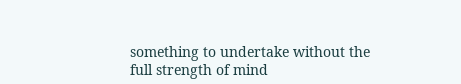something to undertake without the full strength of mind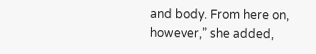and body. From here on, however,” she added,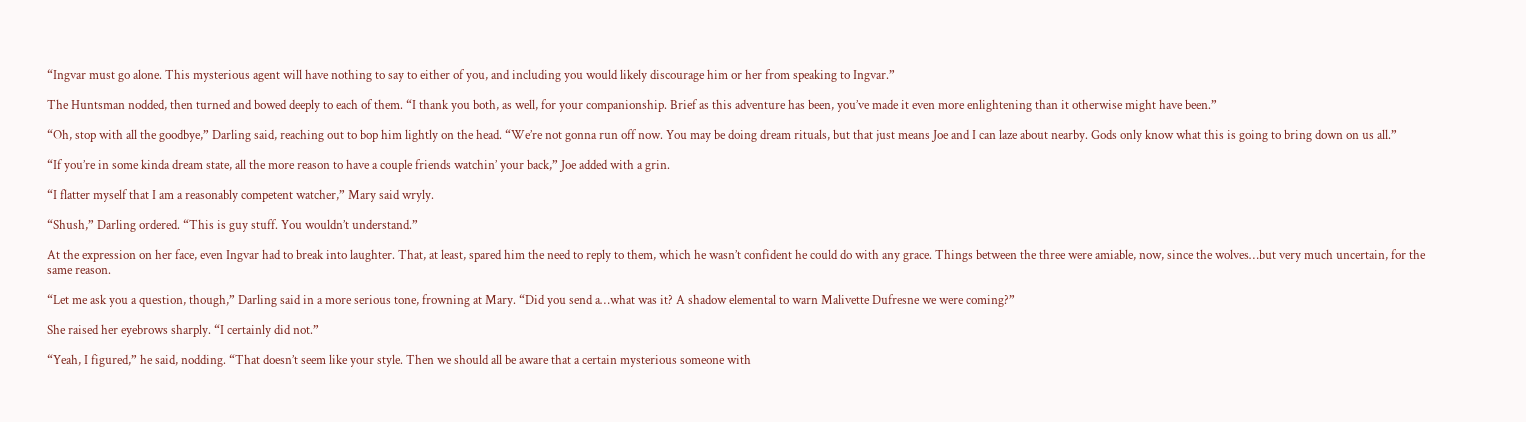“Ingvar must go alone. This mysterious agent will have nothing to say to either of you, and including you would likely discourage him or her from speaking to Ingvar.”

The Huntsman nodded, then turned and bowed deeply to each of them. “I thank you both, as well, for your companionship. Brief as this adventure has been, you’ve made it even more enlightening than it otherwise might have been.”

“Oh, stop with all the goodbye,” Darling said, reaching out to bop him lightly on the head. “We’re not gonna run off now. You may be doing dream rituals, but that just means Joe and I can laze about nearby. Gods only know what this is going to bring down on us all.”

“If you’re in some kinda dream state, all the more reason to have a couple friends watchin’ your back,” Joe added with a grin.

“I flatter myself that I am a reasonably competent watcher,” Mary said wryly.

“Shush,” Darling ordered. “This is guy stuff. You wouldn’t understand.”

At the expression on her face, even Ingvar had to break into laughter. That, at least, spared him the need to reply to them, which he wasn’t confident he could do with any grace. Things between the three were amiable, now, since the wolves…but very much uncertain, for the same reason.

“Let me ask you a question, though,” Darling said in a more serious tone, frowning at Mary. “Did you send a…what was it? A shadow elemental to warn Malivette Dufresne we were coming?”

She raised her eyebrows sharply. “I certainly did not.”

“Yeah, I figured,” he said, nodding. “That doesn’t seem like your style. Then we should all be aware that a certain mysterious someone with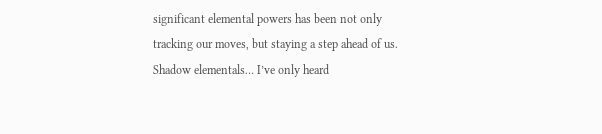significant elemental powers has been not only tracking our moves, but staying a step ahead of us. Shadow elementals… I’ve only heard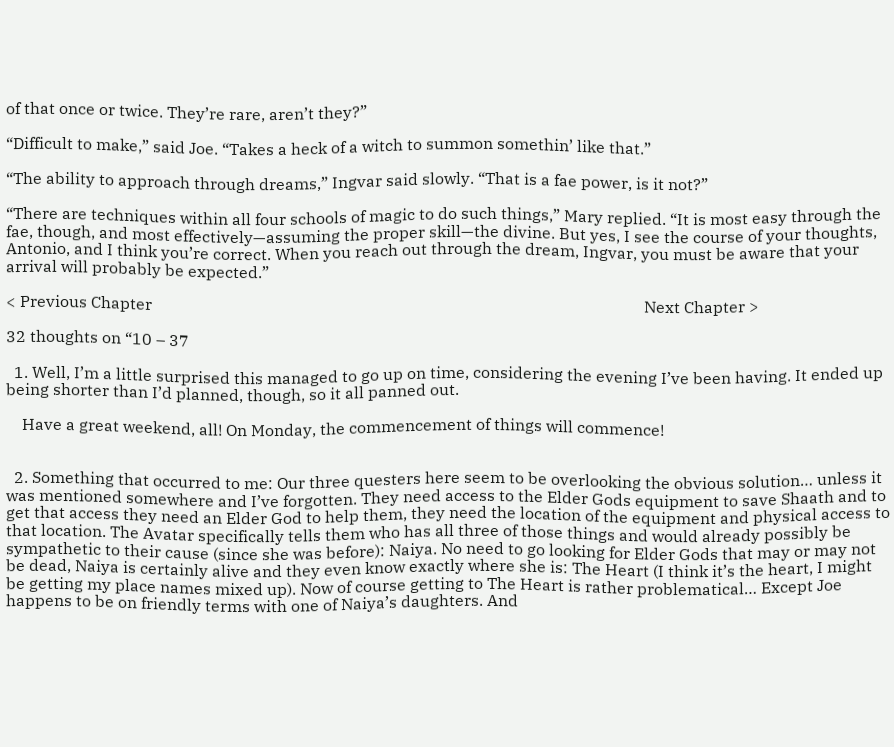of that once or twice. They’re rare, aren’t they?”

“Difficult to make,” said Joe. “Takes a heck of a witch to summon somethin’ like that.”

“The ability to approach through dreams,” Ingvar said slowly. “That is a fae power, is it not?”

“There are techniques within all four schools of magic to do such things,” Mary replied. “It is most easy through the fae, though, and most effectively—assuming the proper skill—the divine. But yes, I see the course of your thoughts, Antonio, and I think you’re correct. When you reach out through the dream, Ingvar, you must be aware that your arrival will probably be expected.”

< Previous Chapter                                                                                                                           Next Chapter >

32 thoughts on “10 – 37

  1. Well, I’m a little surprised this managed to go up on time, considering the evening I’ve been having. It ended up being shorter than I’d planned, though, so it all panned out.

    Have a great weekend, all! On Monday, the commencement of things will commence!


  2. Something that occurred to me: Our three questers here seem to be overlooking the obvious solution… unless it was mentioned somewhere and I’ve forgotten. They need access to the Elder Gods equipment to save Shaath and to get that access they need an Elder God to help them, they need the location of the equipment and physical access to that location. The Avatar specifically tells them who has all three of those things and would already possibly be sympathetic to their cause (since she was before): Naiya. No need to go looking for Elder Gods that may or may not be dead, Naiya is certainly alive and they even know exactly where she is: The Heart (I think it’s the heart, I might be getting my place names mixed up). Now of course getting to The Heart is rather problematical… Except Joe happens to be on friendly terms with one of Naiya’s daughters. And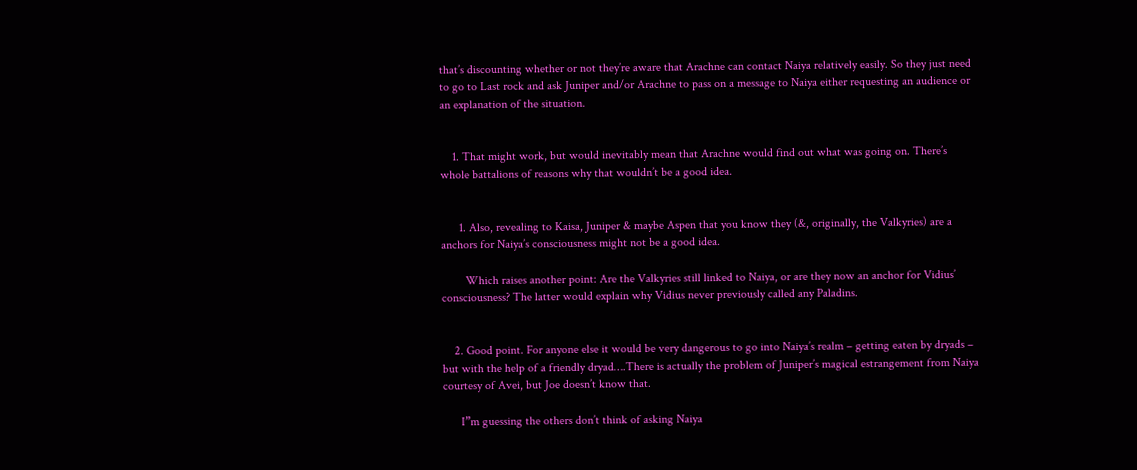that’s discounting whether or not they’re aware that Arachne can contact Naiya relatively easily. So they just need to go to Last rock and ask Juniper and/or Arachne to pass on a message to Naiya either requesting an audience or an explanation of the situation.


    1. That might work, but would inevitably mean that Arachne would find out what was going on. There’s whole battalions of reasons why that wouldn’t be a good idea.


      1. Also, revealing to Kaisa, Juniper & maybe Aspen that you know they (&, originally, the Valkyries) are a anchors for Naiya’s consciousness might not be a good idea.

        Which raises another point: Are the Valkyries still linked to Naiya, or are they now an anchor for Vidius’ consciousness? The latter would explain why Vidius never previously called any Paladins.


    2. Good point. For anyone else it would be very dangerous to go into Naiya’s realm – getting eaten by dryads – but with the help of a friendly dryad….There is actually the problem of Juniper’s magical estrangement from Naiya courtesy of Avei, but Joe doesn’t know that.

      I”m guessing the others don’t think of asking Naiya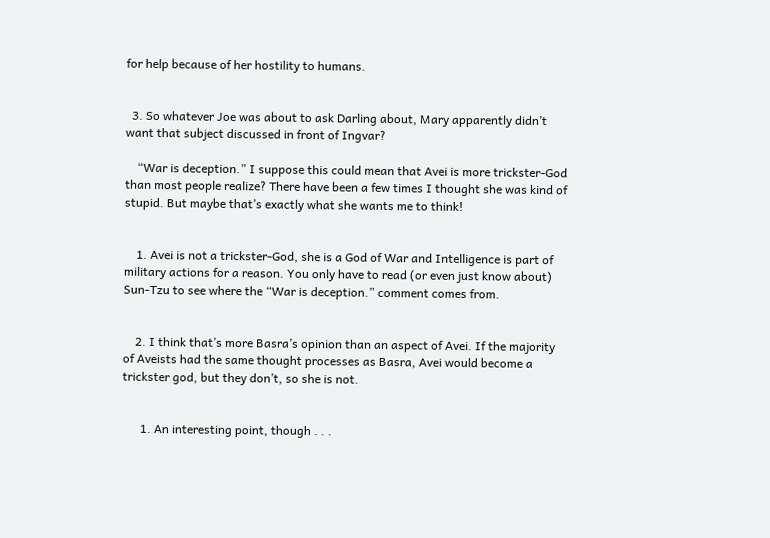for help because of her hostility to humans.


  3. So whatever Joe was about to ask Darling about, Mary apparently didn’t want that subject discussed in front of Ingvar?

    “War is deception.” I suppose this could mean that Avei is more trickster-God than most people realize? There have been a few times I thought she was kind of stupid. But maybe that’s exactly what she wants me to think!


    1. Avei is not a trickster-God, she is a God of War and Intelligence is part of military actions for a reason. You only have to read (or even just know about) Sun-Tzu to see where the “War is deception.” comment comes from.


    2. I think that’s more Basra’s opinion than an aspect of Avei. If the majority of Aveists had the same thought processes as Basra, Avei would become a trickster god, but they don’t, so she is not.


      1. An interesting point, though . . .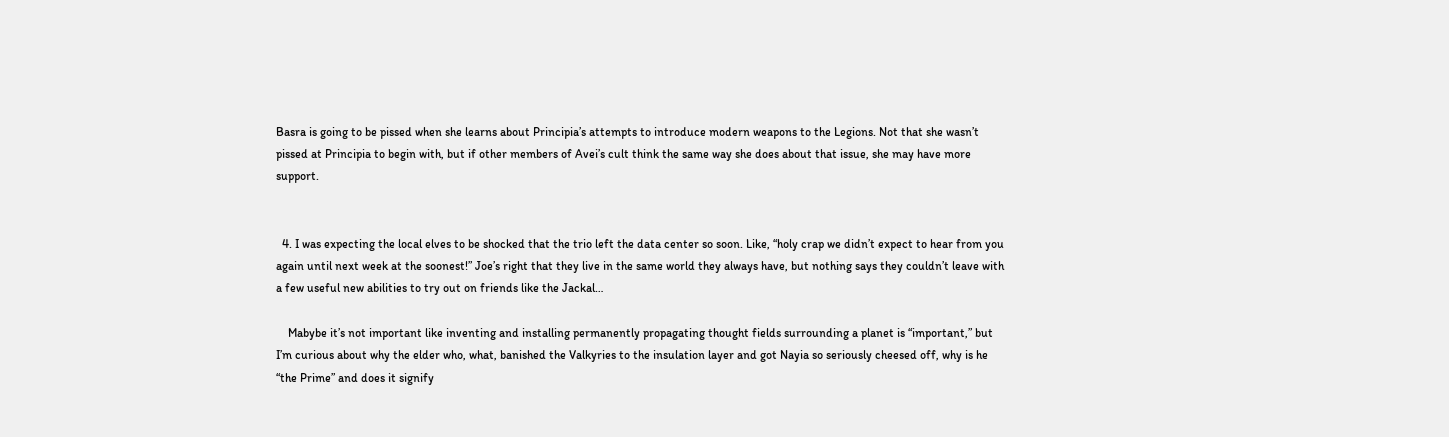Basra is going to be pissed when she learns about Principia’s attempts to introduce modern weapons to the Legions. Not that she wasn’t pissed at Principia to begin with, but if other members of Avei’s cult think the same way she does about that issue, she may have more support.


  4. I was expecting the local elves to be shocked that the trio left the data center so soon. Like, “holy crap we didn’t expect to hear from you again until next week at the soonest!” Joe’s right that they live in the same world they always have, but nothing says they couldn’t leave with a few useful new abilities to try out on friends like the Jackal…

    Mabybe it’s not important like inventing and installing permanently propagating thought fields surrounding a planet is “important,” but I’m curious about why the elder who, what, banished the Valkyries to the insulation layer and got Nayia so seriously cheesed off, why is he “the Prime” and does it signify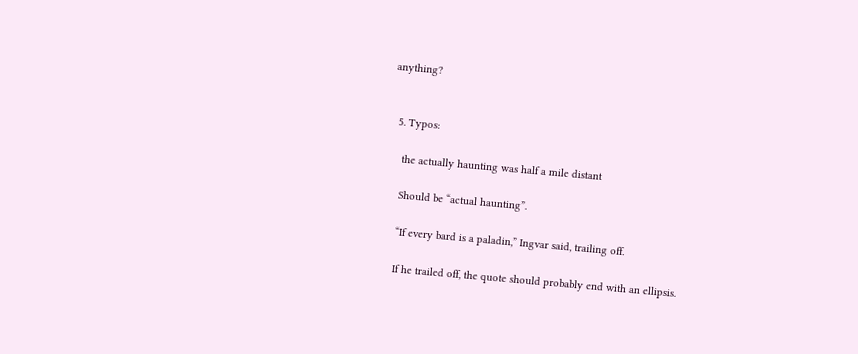anything?


  5. Typos:

    the actually haunting was half a mile distant

    Should be “actual haunting”.

    “If every bard is a paladin,” Ingvar said, trailing off.

    If he trailed off, the quote should probably end with an ellipsis.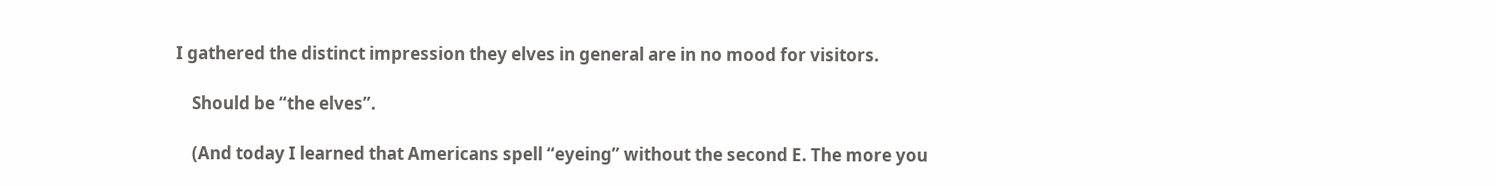I gathered the distinct impression they elves in general are in no mood for visitors.

    Should be “the elves”.

    (And today I learned that Americans spell “eyeing” without the second E. The more you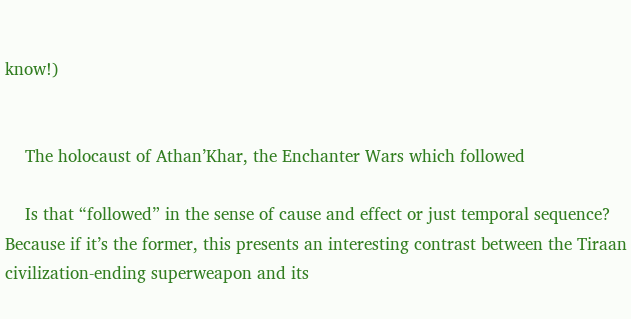know!)


    The holocaust of Athan’Khar, the Enchanter Wars which followed

    Is that “followed” in the sense of cause and effect or just temporal sequence? Because if it’s the former, this presents an interesting contrast between the Tiraan civilization-ending superweapon and its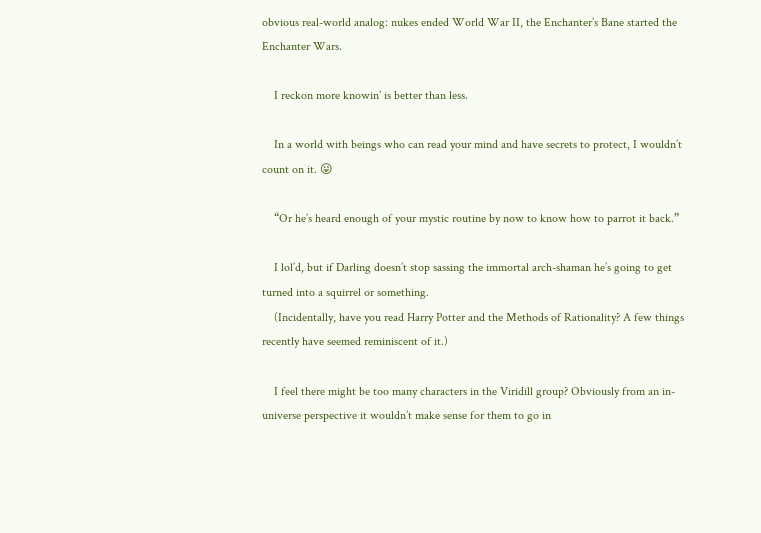obvious real-world analog: nukes ended World War II, the Enchanter’s Bane started the Enchanter Wars.

    I reckon more knowin’ is better than less.

    In a world with beings who can read your mind and have secrets to protect, I wouldn’t count on it. 😛

    “Or he’s heard enough of your mystic routine by now to know how to parrot it back.”

    I lol’d, but if Darling doesn’t stop sassing the immortal arch-shaman he’s going to get turned into a squirrel or something.
    (Incidentally, have you read Harry Potter and the Methods of Rationality? A few things recently have seemed reminiscent of it.)

    I feel there might be too many characters in the Viridill group? Obviously from an in-universe perspective it wouldn’t make sense for them to go in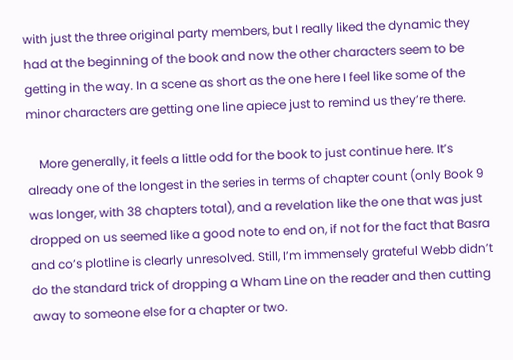with just the three original party members, but I really liked the dynamic they had at the beginning of the book and now the other characters seem to be getting in the way. In a scene as short as the one here I feel like some of the minor characters are getting one line apiece just to remind us they’re there.

    More generally, it feels a little odd for the book to just continue here. It’s already one of the longest in the series in terms of chapter count (only Book 9 was longer, with 38 chapters total), and a revelation like the one that was just dropped on us seemed like a good note to end on, if not for the fact that Basra and co’s plotline is clearly unresolved. Still, I’m immensely grateful Webb didn’t do the standard trick of dropping a Wham Line on the reader and then cutting away to someone else for a chapter or two.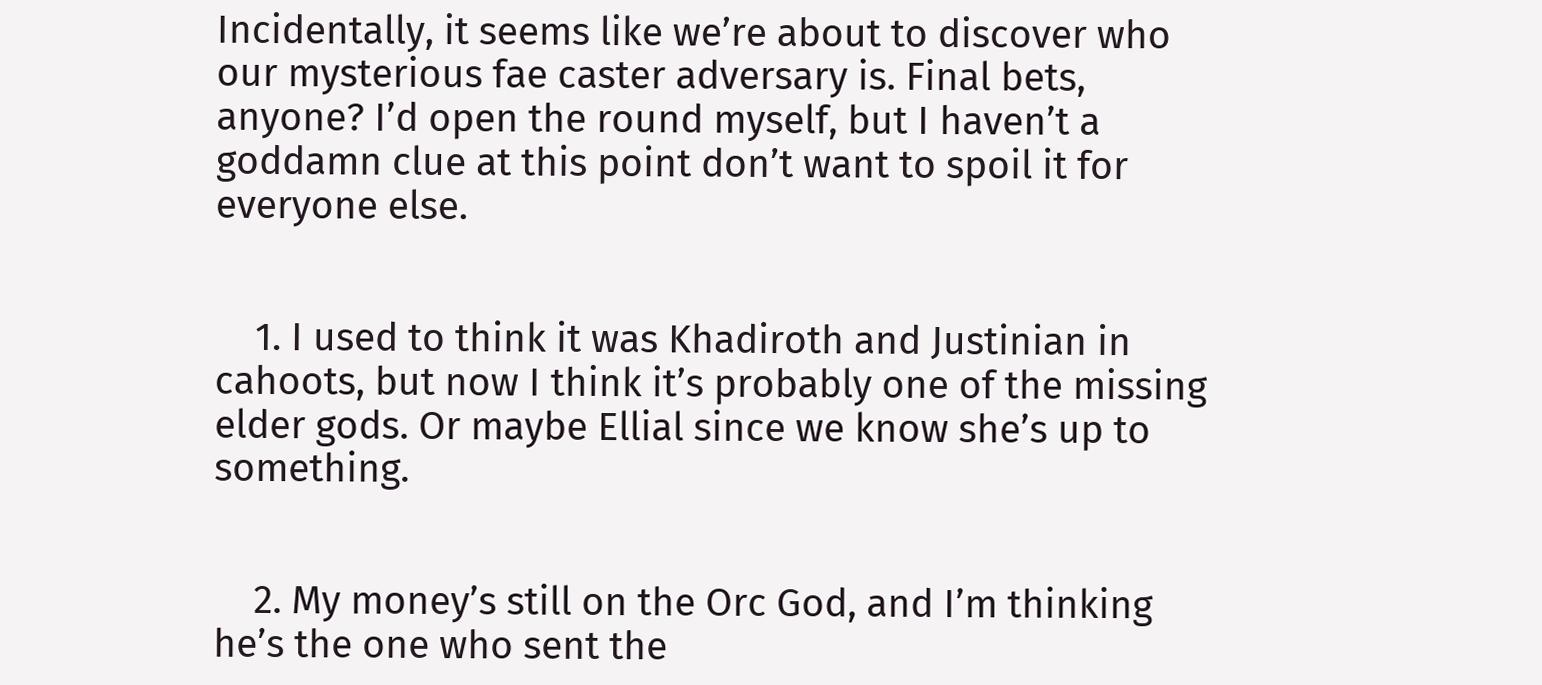Incidentally, it seems like we’re about to discover who our mysterious fae caster adversary is. Final bets, anyone? I’d open the round myself, but I haven’t a goddamn clue at this point don’t want to spoil it for everyone else.


    1. I used to think it was Khadiroth and Justinian in cahoots, but now I think it’s probably one of the missing elder gods. Or maybe Ellial since we know she’s up to something.


    2. My money’s still on the Orc God, and I’m thinking he’s the one who sent the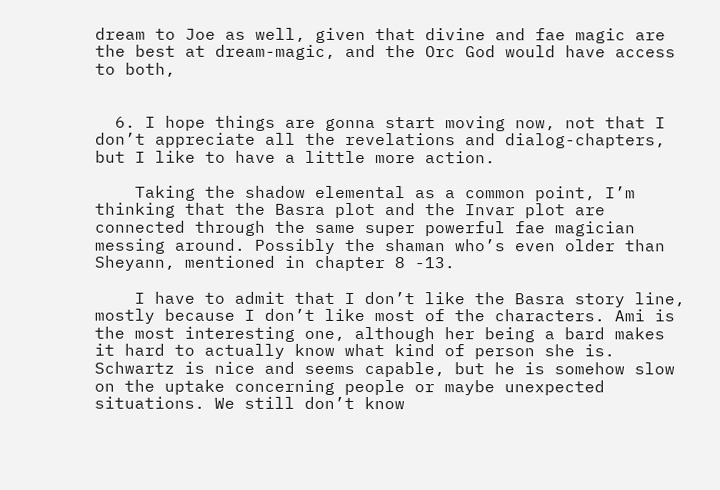dream to Joe as well, given that divine and fae magic are the best at dream-magic, and the Orc God would have access to both,


  6. I hope things are gonna start moving now, not that I don’t appreciate all the revelations and dialog-chapters, but I like to have a little more action.

    Taking the shadow elemental as a common point, I’m thinking that the Basra plot and the Invar plot are connected through the same super powerful fae magician messing around. Possibly the shaman who’s even older than Sheyann, mentioned in chapter 8 -13.

    I have to admit that I don’t like the Basra story line, mostly because I don’t like most of the characters. Ami is the most interesting one, although her being a bard makes it hard to actually know what kind of person she is. Schwartz is nice and seems capable, but he is somehow slow on the uptake concerning people or maybe unexpected situations. We still don’t know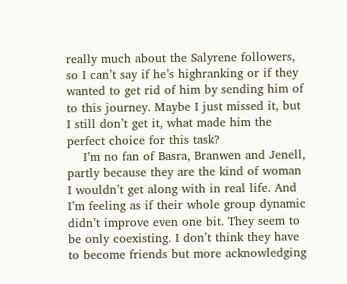really much about the Salyrene followers, so I can’t say if he’s highranking or if they wanted to get rid of him by sending him of to this journey. Maybe I just missed it, but I still don’t get it, what made him the perfect choice for this task?
    I’m no fan of Basra, Branwen and Jenell, partly because they are the kind of woman I wouldn’t get along with in real life. And I’m feeling as if their whole group dynamic didn’t improve even one bit. They seem to be only coexisting. I don’t think they have to become friends but more acknowledging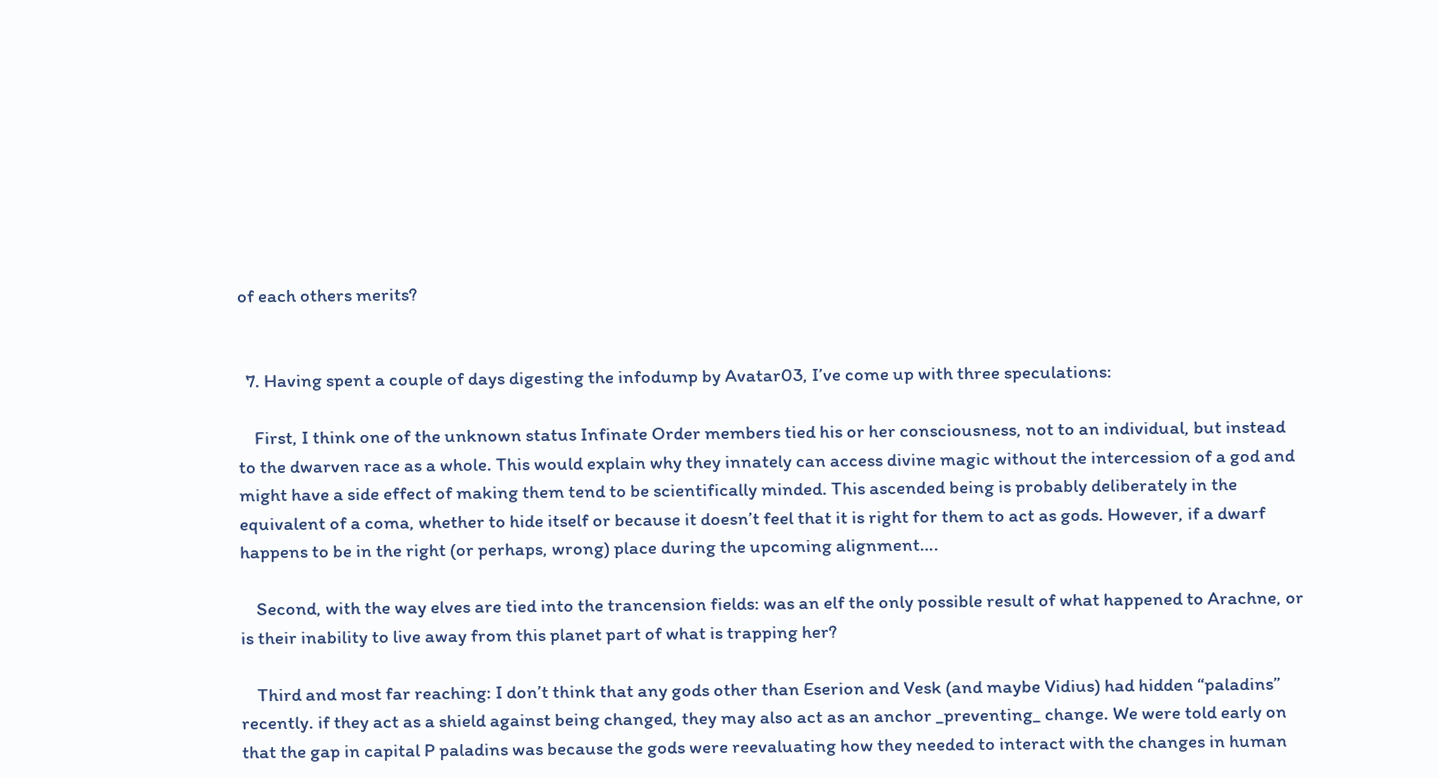of each others merits?


  7. Having spent a couple of days digesting the infodump by Avatar03, I’ve come up with three speculations:

    First, I think one of the unknown status Infinate Order members tied his or her consciousness, not to an individual, but instead to the dwarven race as a whole. This would explain why they innately can access divine magic without the intercession of a god and might have a side effect of making them tend to be scientifically minded. This ascended being is probably deliberately in the equivalent of a coma, whether to hide itself or because it doesn’t feel that it is right for them to act as gods. However, if a dwarf happens to be in the right (or perhaps, wrong) place during the upcoming alignment….

    Second, with the way elves are tied into the trancension fields: was an elf the only possible result of what happened to Arachne, or is their inability to live away from this planet part of what is trapping her?

    Third and most far reaching: I don’t think that any gods other than Eserion and Vesk (and maybe Vidius) had hidden “paladins” recently. if they act as a shield against being changed, they may also act as an anchor _preventing_ change. We were told early on that the gap in capital P paladins was because the gods were reevaluating how they needed to interact with the changes in human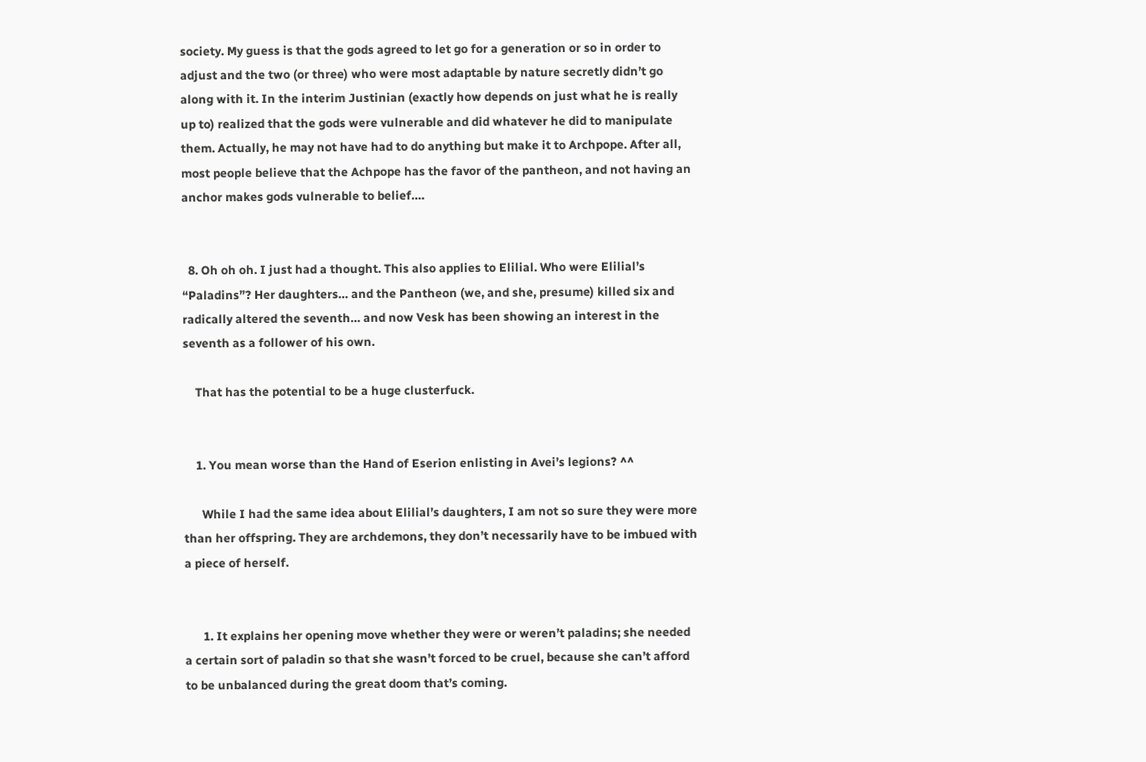society. My guess is that the gods agreed to let go for a generation or so in order to adjust and the two (or three) who were most adaptable by nature secretly didn’t go along with it. In the interim Justinian (exactly how depends on just what he is really up to) realized that the gods were vulnerable and did whatever he did to manipulate them. Actually, he may not have had to do anything but make it to Archpope. After all, most people believe that the Achpope has the favor of the pantheon, and not having an anchor makes gods vulnerable to belief….


  8. Oh oh oh. I just had a thought. This also applies to Elilial. Who were Elilial’s “Paladins”? Her daughters… and the Pantheon (we, and she, presume) killed six and radically altered the seventh… and now Vesk has been showing an interest in the seventh as a follower of his own.

    That has the potential to be a huge clusterfuck.


    1. You mean worse than the Hand of Eserion enlisting in Avei’s legions? ^^

      While I had the same idea about Elilial’s daughters, I am not so sure they were more than her offspring. They are archdemons, they don’t necessarily have to be imbued with a piece of herself.


      1. It explains her opening move whether they were or weren’t paladins; she needed a certain sort of paladin so that she wasn’t forced to be cruel, because she can’t afford to be unbalanced during the great doom that’s coming.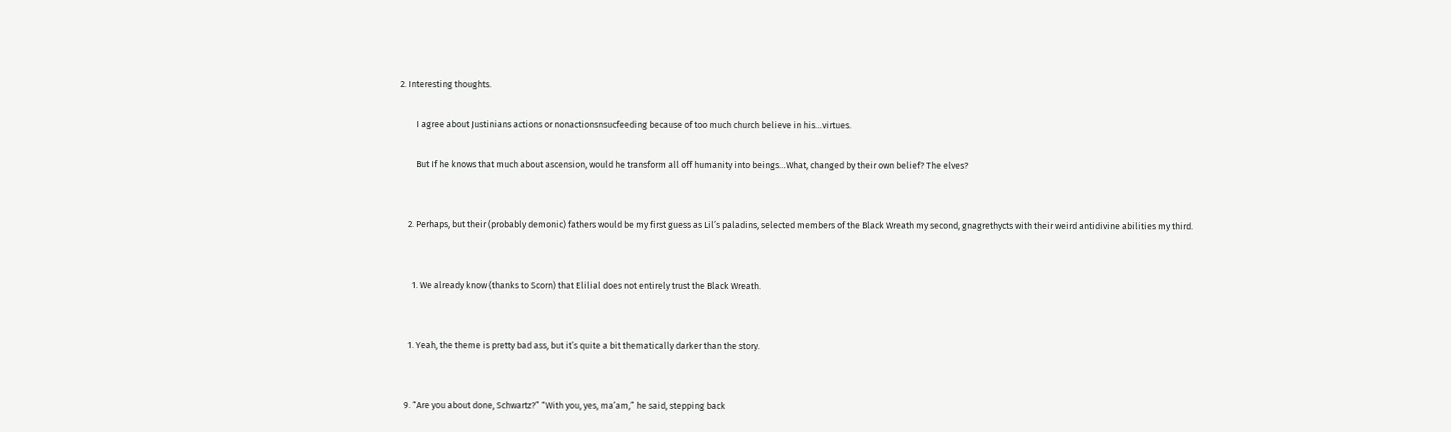2. Interesting thoughts.

        I agree about Justinians actions or nonactionsnsucfeeding because of too much church believe in his…virtues.

        But If he knows that much about ascension, would he transform all off humanity into beings…What, changed by their own belief? The elves?


    2. Perhaps, but their (probably demonic) fathers would be my first guess as Lil’s paladins, selected members of the Black Wreath my second, gnagrethycts with their weird antidivine abilities my third.


      1. We already know (thanks to Scorn) that Elilial does not entirely trust the Black Wreath.


    1. Yeah, the theme is pretty bad ass, but it’s quite a bit thematically darker than the story.


  9. “Are you about done, Schwartz?” “With you, yes, ma’am,” he said, stepping back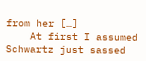from her […]
    At first I assumed Schwartz just sassed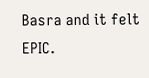Basra and it felt EPIC.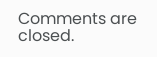Comments are closed.